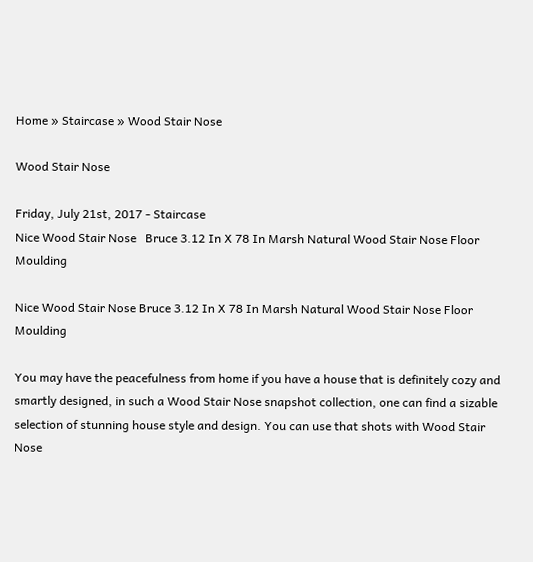Home » Staircase » Wood Stair Nose

Wood Stair Nose

Friday, July 21st, 2017 - Staircase
Nice Wood Stair Nose   Bruce 3.12 In X 78 In Marsh Natural Wood Stair Nose Floor Moulding

Nice Wood Stair Nose Bruce 3.12 In X 78 In Marsh Natural Wood Stair Nose Floor Moulding

You may have the peacefulness from home if you have a house that is definitely cozy and smartly designed, in such a Wood Stair Nose snapshot collection, one can find a sizable selection of stunning house style and design. You can use that shots with Wood Stair Nose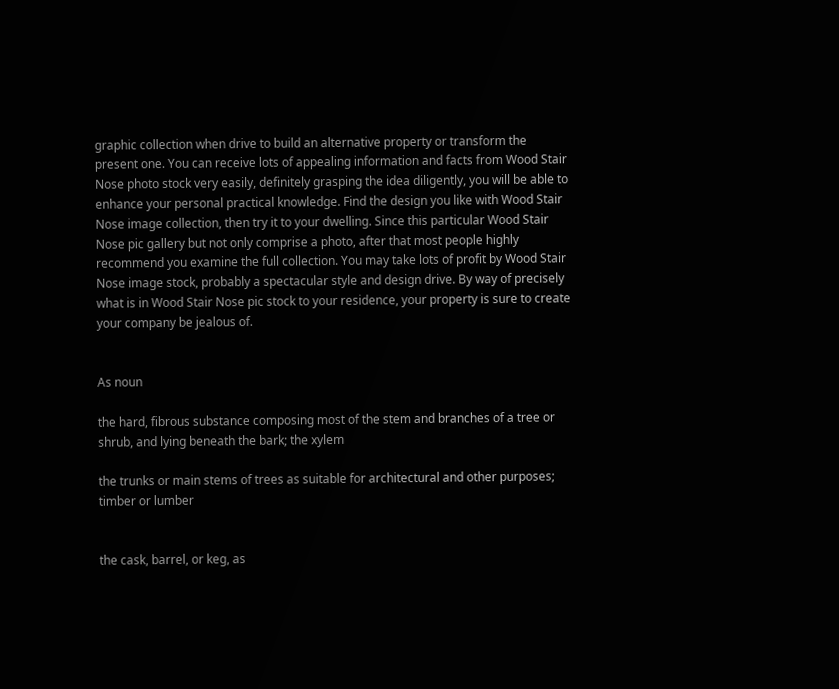graphic collection when drive to build an alternative property or transform the present one. You can receive lots of appealing information and facts from Wood Stair Nose photo stock very easily, definitely grasping the idea diligently, you will be able to enhance your personal practical knowledge. Find the design you like with Wood Stair Nose image collection, then try it to your dwelling. Since this particular Wood Stair Nose pic gallery but not only comprise a photo, after that most people highly recommend you examine the full collection. You may take lots of profit by Wood Stair Nose image stock, probably a spectacular style and design drive. By way of precisely what is in Wood Stair Nose pic stock to your residence, your property is sure to create your company be jealous of.


As noun

the hard, fibrous substance composing most of the stem and branches of a tree or shrub, and lying beneath the bark; the xylem

the trunks or main stems of trees as suitable for architectural and other purposes; timber or lumber


the cask, barrel, or keg, as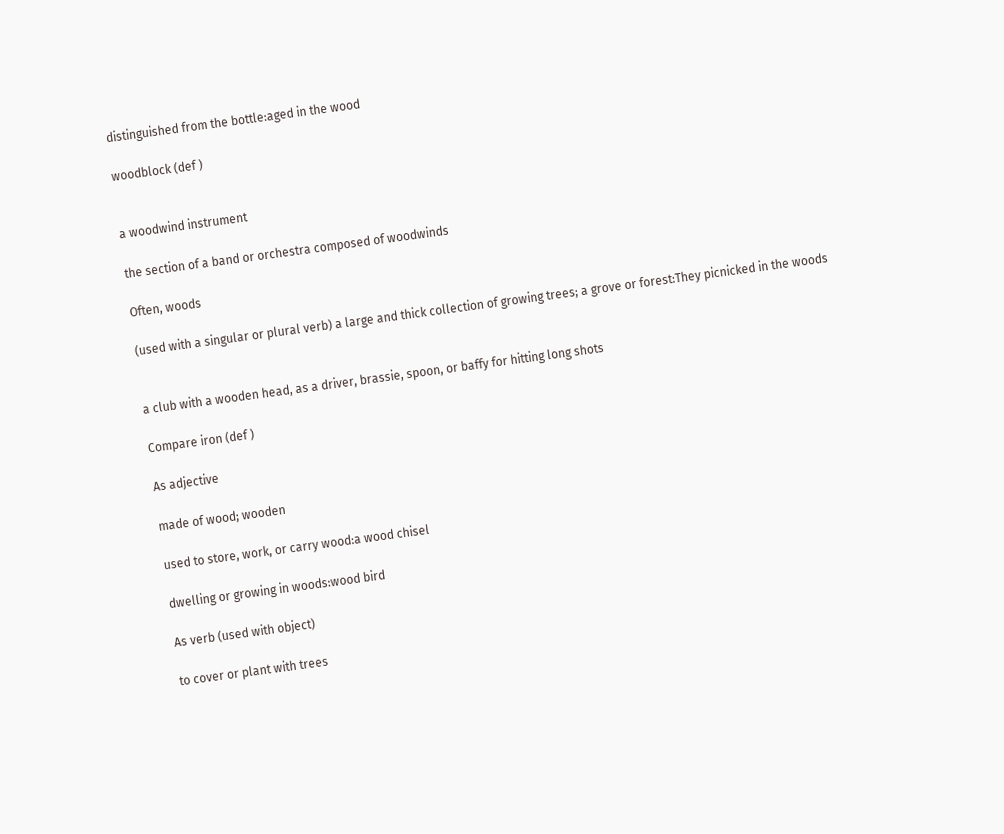distinguished from the bottle:aged in the wood

woodblock (def )


a woodwind instrument

the section of a band or orchestra composed of woodwinds

Often, woods

(used with a singular or plural verb) a large and thick collection of growing trees; a grove or forest:They picnicked in the woods


a club with a wooden head, as a driver, brassie, spoon, or baffy for hitting long shots

Compare iron (def )

As adjective

made of wood; wooden

used to store, work, or carry wood:a wood chisel

dwelling or growing in woods:wood bird

As verb (used with object)

to cover or plant with trees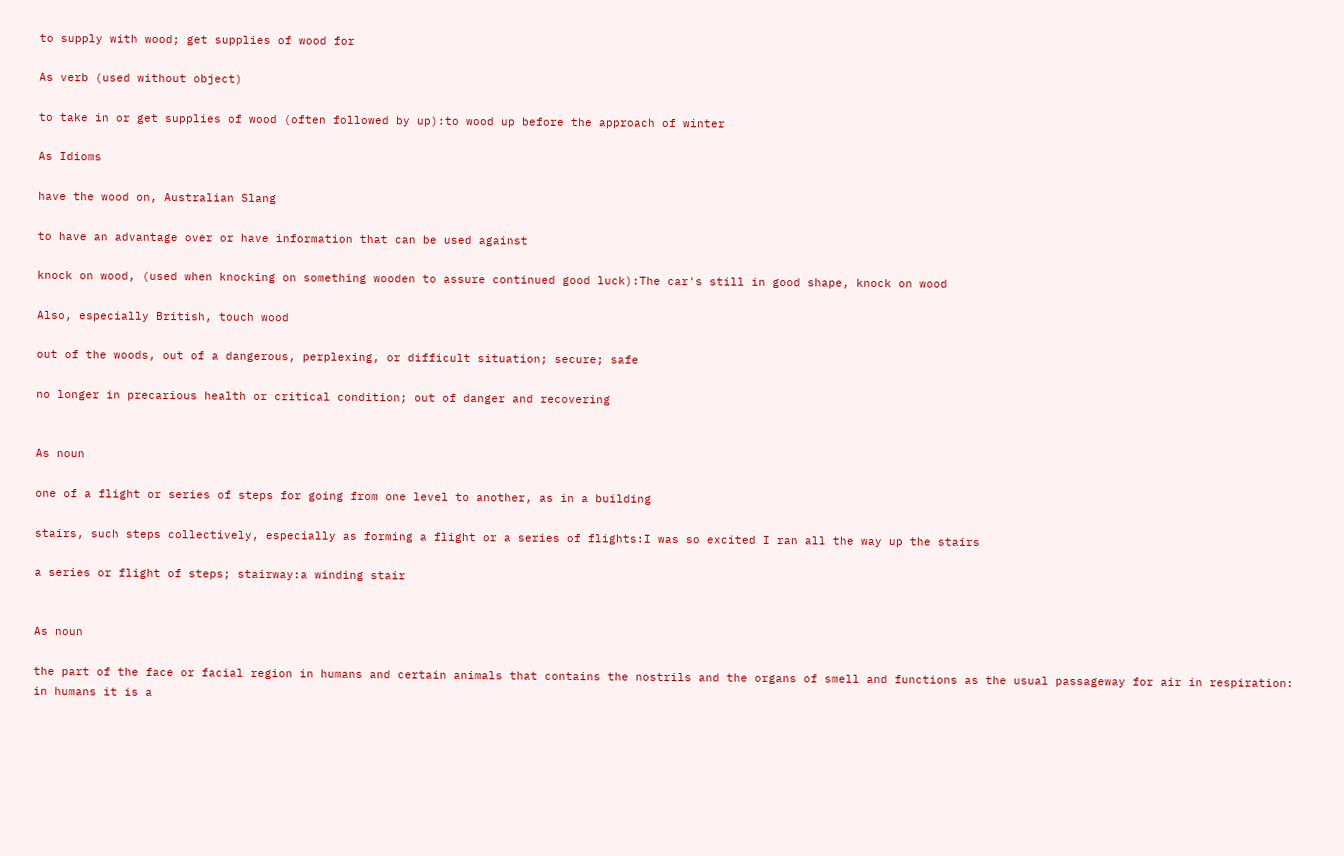to supply with wood; get supplies of wood for

As verb (used without object)

to take in or get supplies of wood (often followed by up):to wood up before the approach of winter

As Idioms

have the wood on, Australian Slang

to have an advantage over or have information that can be used against

knock on wood, (used when knocking on something wooden to assure continued good luck):The car's still in good shape, knock on wood

Also, especially British, touch wood

out of the woods, out of a dangerous, perplexing, or difficult situation; secure; safe

no longer in precarious health or critical condition; out of danger and recovering


As noun

one of a flight or series of steps for going from one level to another, as in a building

stairs, such steps collectively, especially as forming a flight or a series of flights:I was so excited I ran all the way up the stairs

a series or flight of steps; stairway:a winding stair


As noun

the part of the face or facial region in humans and certain animals that contains the nostrils and the organs of smell and functions as the usual passageway for air in respiration: in humans it is a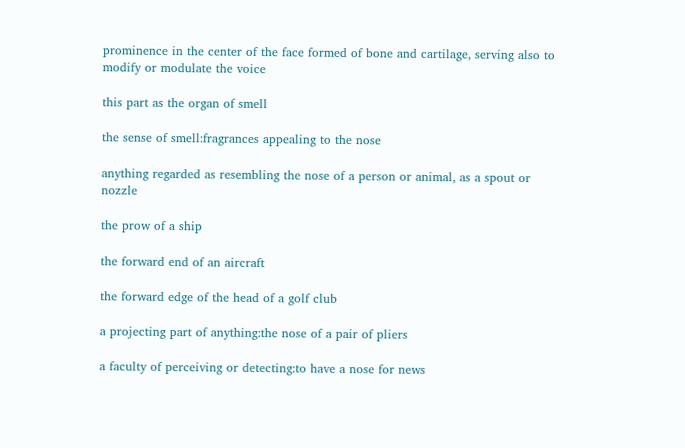prominence in the center of the face formed of bone and cartilage, serving also to modify or modulate the voice

this part as the organ of smell

the sense of smell:fragrances appealing to the nose

anything regarded as resembling the nose of a person or animal, as a spout or nozzle

the prow of a ship

the forward end of an aircraft

the forward edge of the head of a golf club

a projecting part of anything:the nose of a pair of pliers

a faculty of perceiving or detecting:to have a nose for news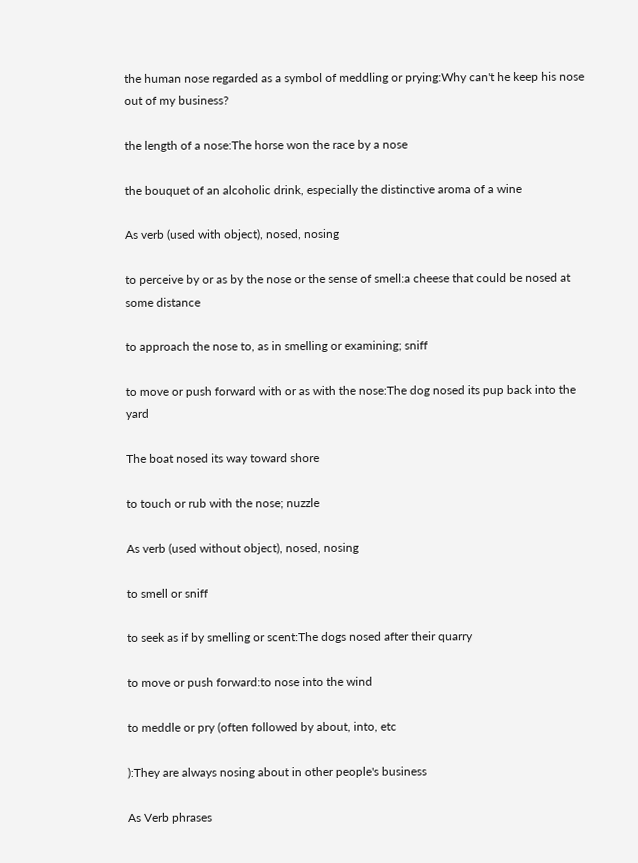the human nose regarded as a symbol of meddling or prying:Why can't he keep his nose out of my business?

the length of a nose:The horse won the race by a nose

the bouquet of an alcoholic drink, especially the distinctive aroma of a wine

As verb (used with object), nosed, nosing

to perceive by or as by the nose or the sense of smell:a cheese that could be nosed at some distance

to approach the nose to, as in smelling or examining; sniff

to move or push forward with or as with the nose:The dog nosed its pup back into the yard

The boat nosed its way toward shore

to touch or rub with the nose; nuzzle

As verb (used without object), nosed, nosing

to smell or sniff

to seek as if by smelling or scent:The dogs nosed after their quarry

to move or push forward:to nose into the wind

to meddle or pry (often followed by about, into, etc

):They are always nosing about in other people's business

As Verb phrases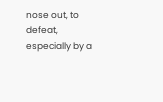nose out, to defeat, especially by a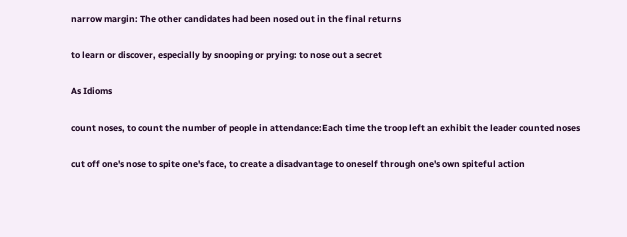narrow margin: The other candidates had been nosed out in the final returns

to learn or discover, especially by snooping or prying: to nose out a secret

As Idioms

count noses, to count the number of people in attendance:Each time the troop left an exhibit the leader counted noses

cut off one's nose to spite one's face, to create a disadvantage to oneself through one's own spiteful action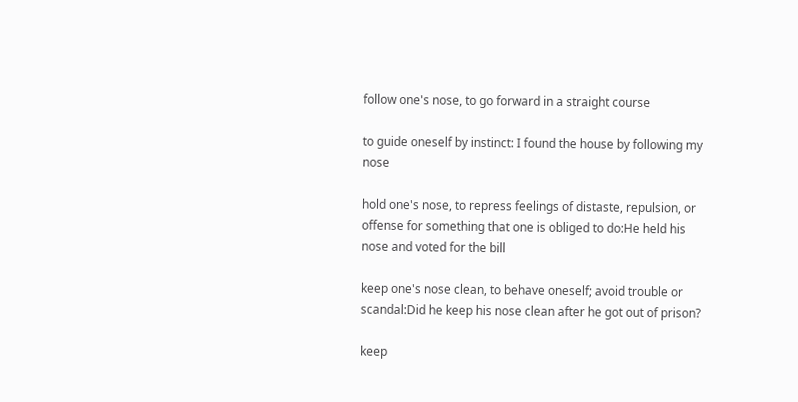follow one's nose, to go forward in a straight course

to guide oneself by instinct: I found the house by following my nose

hold one's nose, to repress feelings of distaste, repulsion, or offense for something that one is obliged to do:He held his nose and voted for the bill

keep one's nose clean, to behave oneself; avoid trouble or scandal:Did he keep his nose clean after he got out of prison?

keep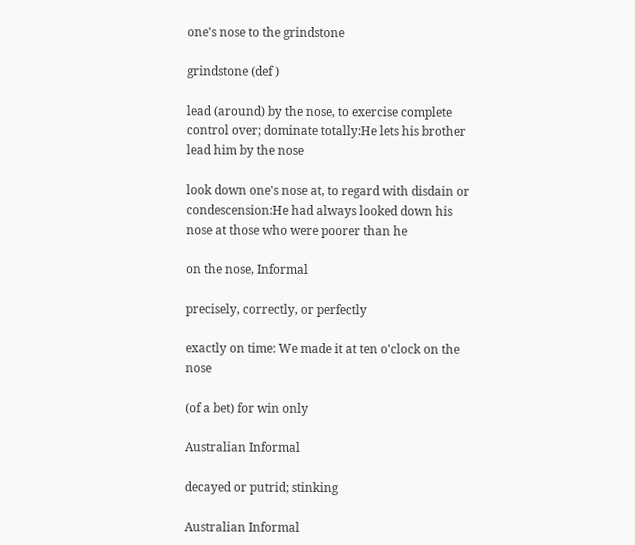one's nose to the grindstone

grindstone (def )

lead (around) by the nose, to exercise complete control over; dominate totally:He lets his brother lead him by the nose

look down one's nose at, to regard with disdain or condescension:He had always looked down his nose at those who were poorer than he

on the nose, Informal

precisely, correctly, or perfectly

exactly on time: We made it at ten o'clock on the nose

(of a bet) for win only

Australian Informal

decayed or putrid; stinking

Australian Informal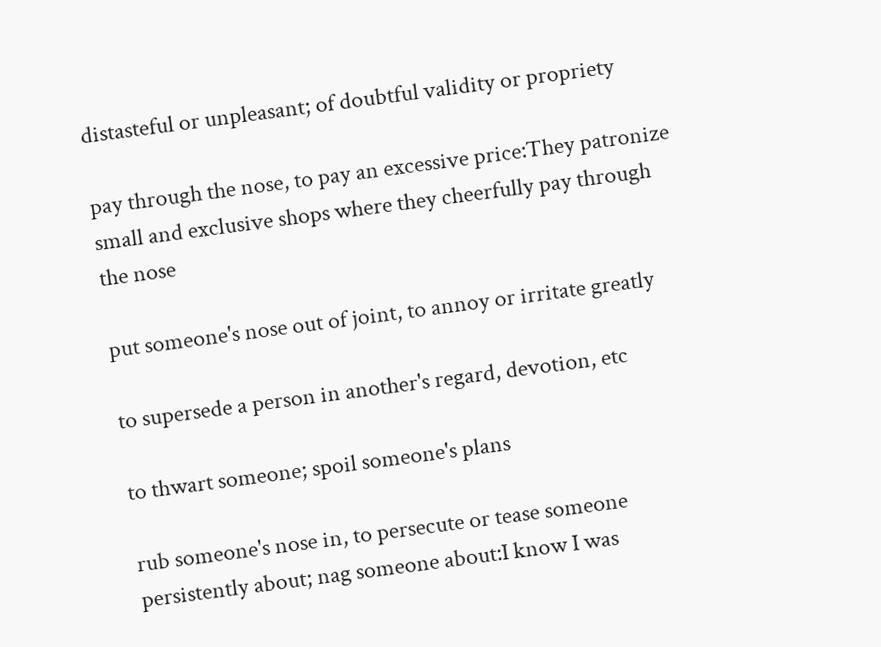distasteful or unpleasant; of doubtful validity or propriety

pay through the nose, to pay an excessive price:They patronize small and exclusive shops where they cheerfully pay through the nose

put someone's nose out of joint, to annoy or irritate greatly

to supersede a person in another's regard, devotion, etc

to thwart someone; spoil someone's plans

rub someone's nose in, to persecute or tease someone persistently about; nag someone about:I know I was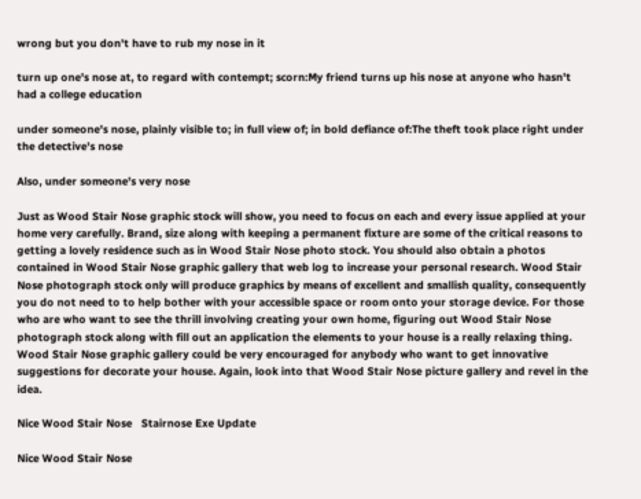wrong but you don't have to rub my nose in it

turn up one's nose at, to regard with contempt; scorn:My friend turns up his nose at anyone who hasn't had a college education

under someone's nose, plainly visible to; in full view of; in bold defiance of:The theft took place right under the detective's nose

Also, under someone's very nose

Just as Wood Stair Nose graphic stock will show, you need to focus on each and every issue applied at your home very carefully. Brand, size along with keeping a permanent fixture are some of the critical reasons to getting a lovely residence such as in Wood Stair Nose photo stock. You should also obtain a photos contained in Wood Stair Nose graphic gallery that web log to increase your personal research. Wood Stair Nose photograph stock only will produce graphics by means of excellent and smallish quality, consequently you do not need to to help bother with your accessible space or room onto your storage device. For those who are who want to see the thrill involving creating your own home, figuring out Wood Stair Nose photograph stock along with fill out an application the elements to your house is a really relaxing thing. Wood Stair Nose graphic gallery could be very encouraged for anybody who want to get innovative suggestions for decorate your house. Again, look into that Wood Stair Nose picture gallery and revel in the idea.

Nice Wood Stair Nose   Stairnose Exe Update

Nice Wood Stair Nose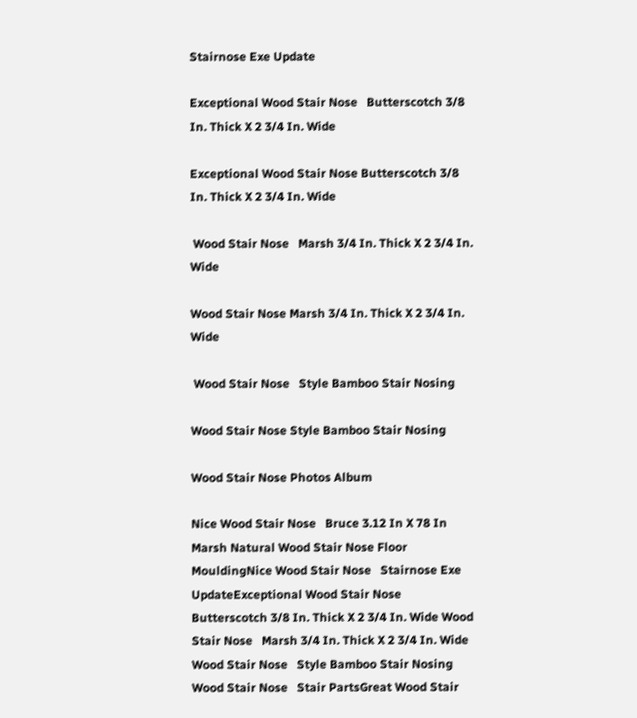Stairnose Exe Update

Exceptional Wood Stair Nose   Butterscotch 3/8 In. Thick X 2 3/4 In. Wide

Exceptional Wood Stair Nose Butterscotch 3/8 In. Thick X 2 3/4 In. Wide

 Wood Stair Nose   Marsh 3/4 In. Thick X 2 3/4 In. Wide

Wood Stair Nose Marsh 3/4 In. Thick X 2 3/4 In. Wide

 Wood Stair Nose   Style Bamboo Stair Nosing

Wood Stair Nose Style Bamboo Stair Nosing

Wood Stair Nose Photos Album

Nice Wood Stair Nose   Bruce 3.12 In X 78 In Marsh Natural Wood Stair Nose Floor MouldingNice Wood Stair Nose   Stairnose Exe UpdateExceptional Wood Stair Nose   Butterscotch 3/8 In. Thick X 2 3/4 In. Wide Wood Stair Nose   Marsh 3/4 In. Thick X 2 3/4 In. Wide Wood Stair Nose   Style Bamboo Stair Nosing Wood Stair Nose   Stair PartsGreat Wood Stair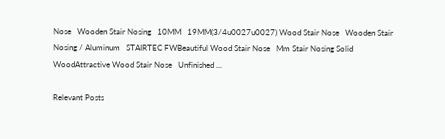Nose   Wooden Stair Nosing   10MM   19MM(3/4u0027u0027) Wood Stair Nose   Wooden Stair Nosing / Aluminum   STAIRTEC FWBeautiful Wood Stair Nose   Mm Stair Nosing Solid WoodAttractive Wood Stair Nose   Unfinished ...

Relevant Posts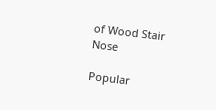of Wood Stair Nose

Popular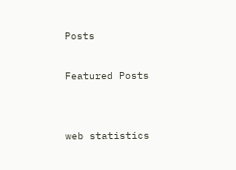Posts

Featured Posts


web statistics